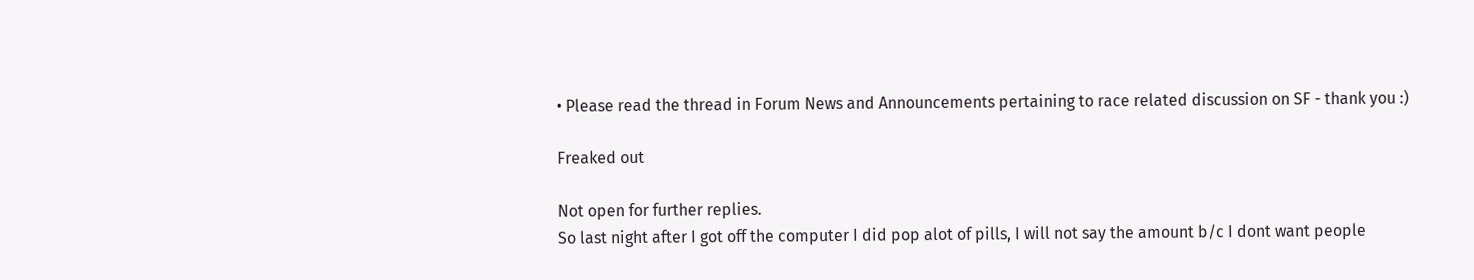• Please read the thread in Forum News and Announcements pertaining to race related discussion on SF - thank you :)

Freaked out

Not open for further replies.
So last night after I got off the computer I did pop alot of pills, I will not say the amount b/c I dont want people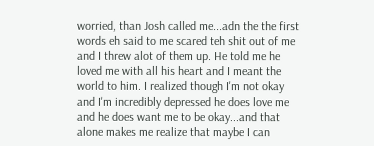worried, than Josh called me...adn the the first words eh said to me scared teh shit out of me and I threw alot of them up. He told me he loved me with all his heart and I meant the world to him. I realized though I'm not okay and I'm incredibly depressed he does love me and he does want me to be okay...and that alone makes me realize that maybe I can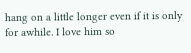hang on a little longer even if it is only for awhile. I love him so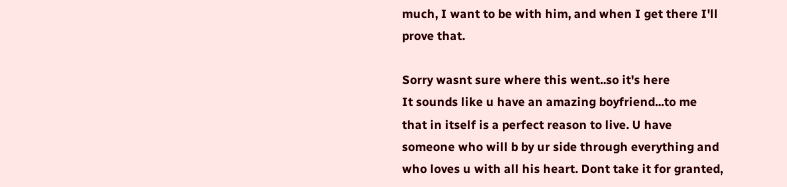much, I want to be with him, and when I get there I'll prove that.

Sorry wasnt sure where this went..so it's here
It sounds like u have an amazing boyfriend...to me that in itself is a perfect reason to live. U have someone who will b by ur side through everything and who loves u with all his heart. Dont take it for granted,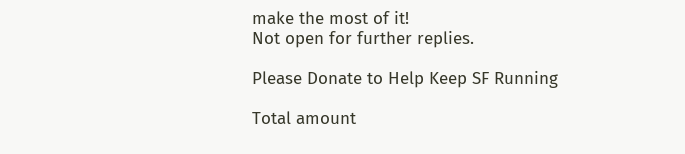make the most of it!
Not open for further replies.

Please Donate to Help Keep SF Running

Total amount